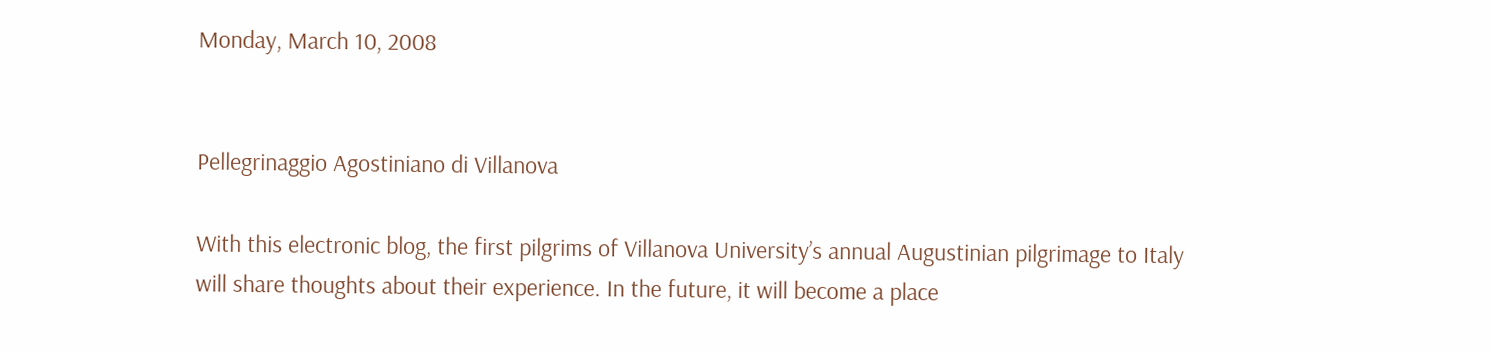Monday, March 10, 2008


Pellegrinaggio Agostiniano di Villanova

With this electronic blog, the first pilgrims of Villanova University’s annual Augustinian pilgrimage to Italy will share thoughts about their experience. In the future, it will become a place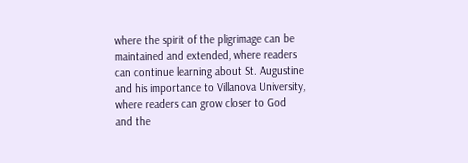where the spirit of the pligrimage can be maintained and extended, where readers can continue learning about St. Augustine and his importance to Villanova University, where readers can grow closer to God and the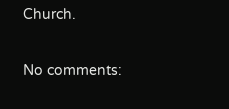Church.

No comments: